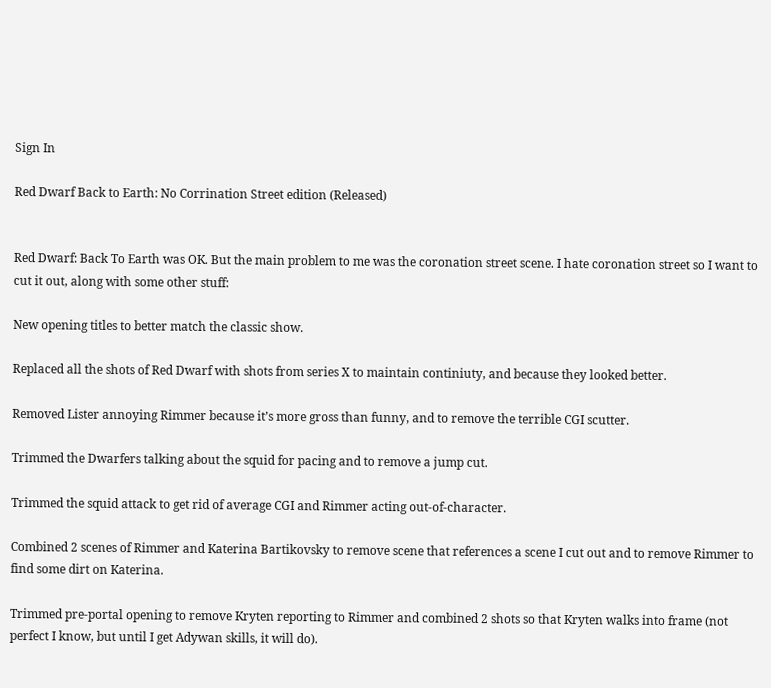Sign In

Red Dwarf Back to Earth: No Corrination Street edition (Released)


Red Dwarf: Back To Earth was OK. But the main problem to me was the coronation street scene. I hate coronation street so I want to cut it out, along with some other stuff:

New opening titles to better match the classic show.

Replaced all the shots of Red Dwarf with shots from series X to maintain continiuty, and because they looked better.

Removed Lister annoying Rimmer because it’s more gross than funny, and to remove the terrible CGI scutter.

Trimmed the Dwarfers talking about the squid for pacing and to remove a jump cut.

Trimmed the squid attack to get rid of average CGI and Rimmer acting out-of-character.

Combined 2 scenes of Rimmer and Katerina Bartikovsky to remove scene that references a scene I cut out and to remove Rimmer to find some dirt on Katerina.

Trimmed pre-portal opening to remove Kryten reporting to Rimmer and combined 2 shots so that Kryten walks into frame (not perfect I know, but until I get Adywan skills, it will do).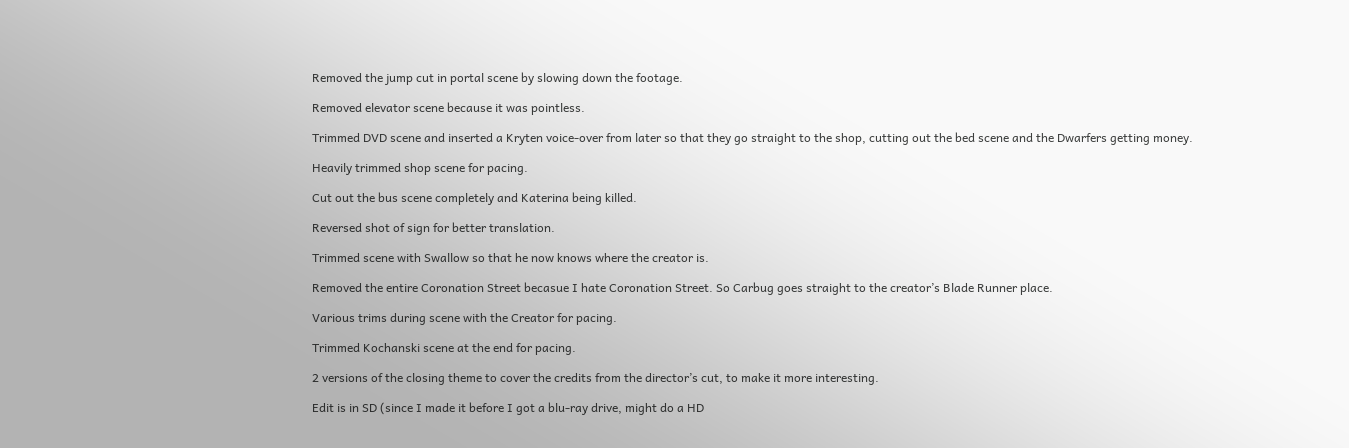Removed the jump cut in portal scene by slowing down the footage.

Removed elevator scene because it was pointless.

Trimmed DVD scene and inserted a Kryten voice-over from later so that they go straight to the shop, cutting out the bed scene and the Dwarfers getting money.

Heavily trimmed shop scene for pacing.

Cut out the bus scene completely and Katerina being killed.

Reversed shot of sign for better translation.

Trimmed scene with Swallow so that he now knows where the creator is.

Removed the entire Coronation Street becasue I hate Coronation Street. So Carbug goes straight to the creator’s Blade Runner place.

Various trims during scene with the Creator for pacing.

Trimmed Kochanski scene at the end for pacing.

2 versions of the closing theme to cover the credits from the director’s cut, to make it more interesting.

Edit is in SD (since I made it before I got a blu-ray drive, might do a HD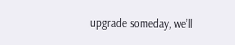upgrade someday, we’ll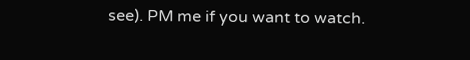see). PM me if you want to watch.